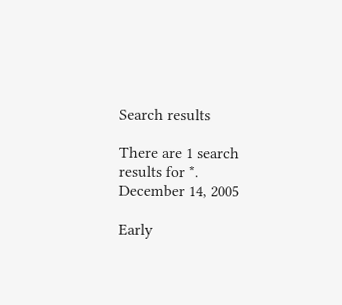Search results

There are 1 search results for *.
December 14, 2005

Early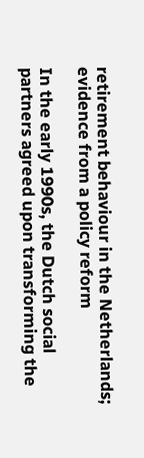retirement behaviour in the Netherlands; evidence from a policy reform

In the early 1990s, the Dutch social partners agreed upon transforming the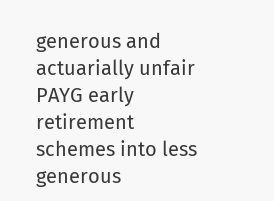generous and actuarially unfair PAYG early retirement schemes into less generous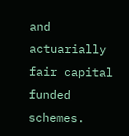and actuarially fair capital funded schemes.